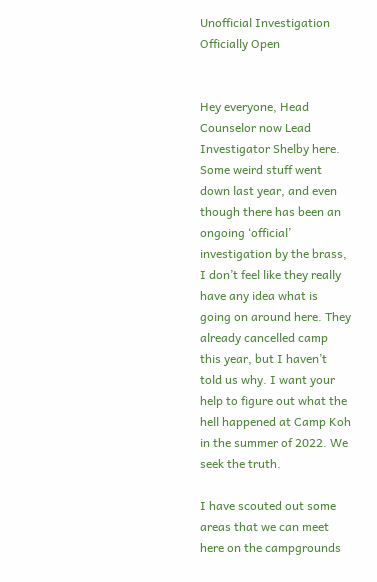Unofficial Investigation Officially Open


Hey everyone, Head Counselor now Lead Investigator Shelby here. Some weird stuff went down last year, and even though there has been an ongoing ‘official’ investigation by the brass, I don’t feel like they really have any idea what is going on around here. They already cancelled camp this year, but I haven’t told us why. I want your help to figure out what the hell happened at Camp Koh in the summer of 2022. We seek the truth.

I have scouted out some areas that we can meet here on the campgrounds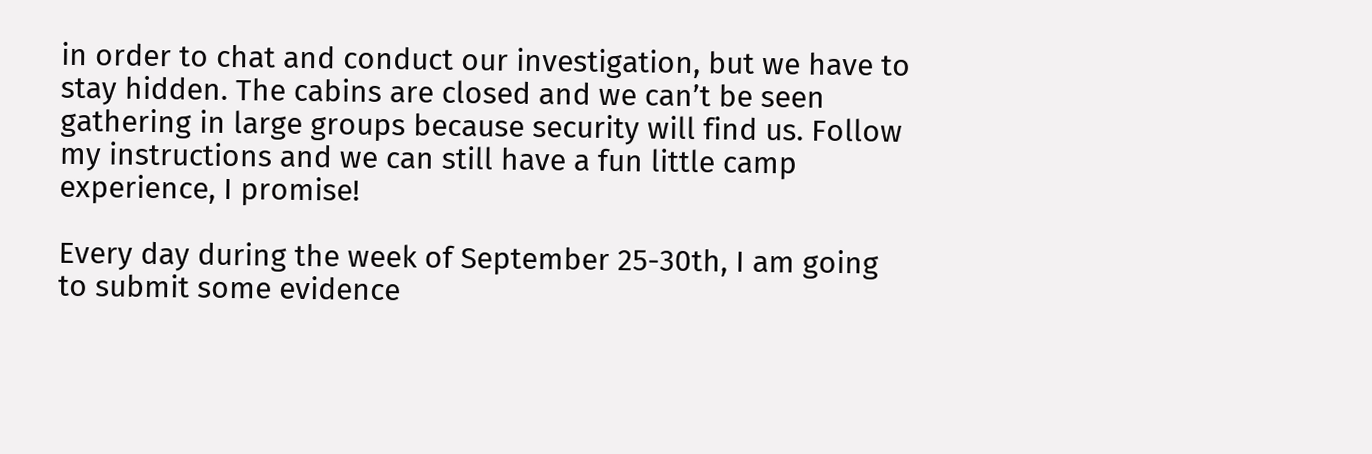in order to chat and conduct our investigation, but we have to stay hidden. The cabins are closed and we can’t be seen gathering in large groups because security will find us. Follow my instructions and we can still have a fun little camp experience, I promise!

Every day during the week of September 25-30th, I am going to submit some evidence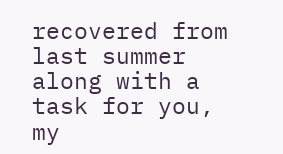recovered from last summer along with a task for you, my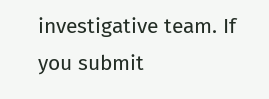investigative team. If you submit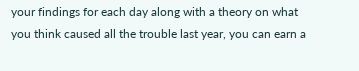your findings for each day along with a theory on what you think caused all the trouble last year, you can earn a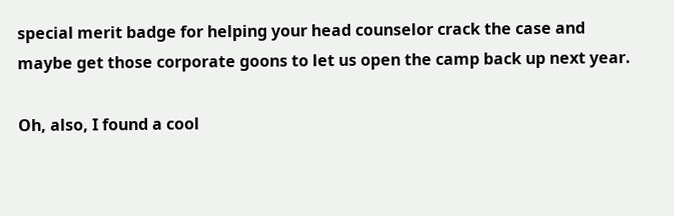special merit badge for helping your head counselor crack the case and maybe get those corporate goons to let us open the camp back up next year.

Oh, also, I found a cool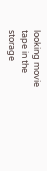looking movie tape in the storage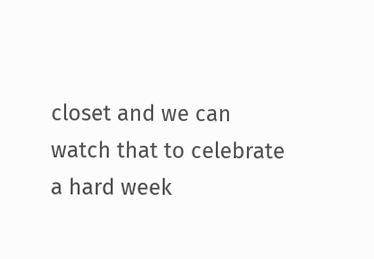closet and we can watch that to celebrate a hard week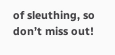of sleuthing, so don’t miss out!